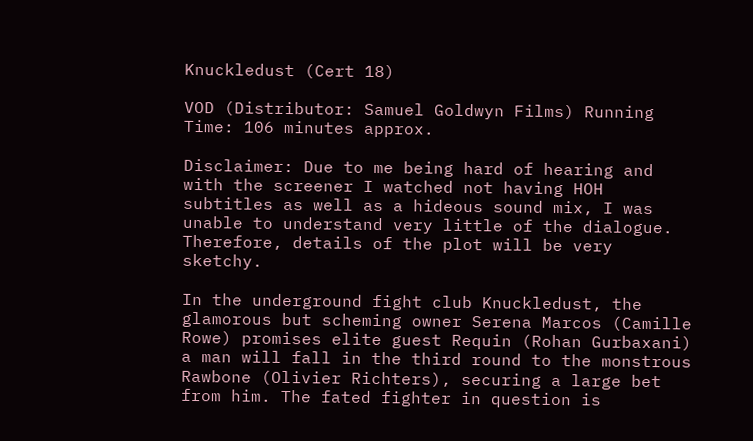Knuckledust (Cert 18)

VOD (Distributor: Samuel Goldwyn Films) Running Time: 106 minutes approx.

Disclaimer: Due to me being hard of hearing and with the screener I watched not having HOH subtitles as well as a hideous sound mix, I was unable to understand very little of the dialogue. Therefore, details of the plot will be very sketchy.

In the underground fight club Knuckledust, the glamorous but scheming owner Serena Marcos (Camille Rowe) promises elite guest Requin (Rohan Gurbaxani) a man will fall in the third round to the monstrous Rawbone (Olivier Richters), securing a large bet from him. The fated fighter in question is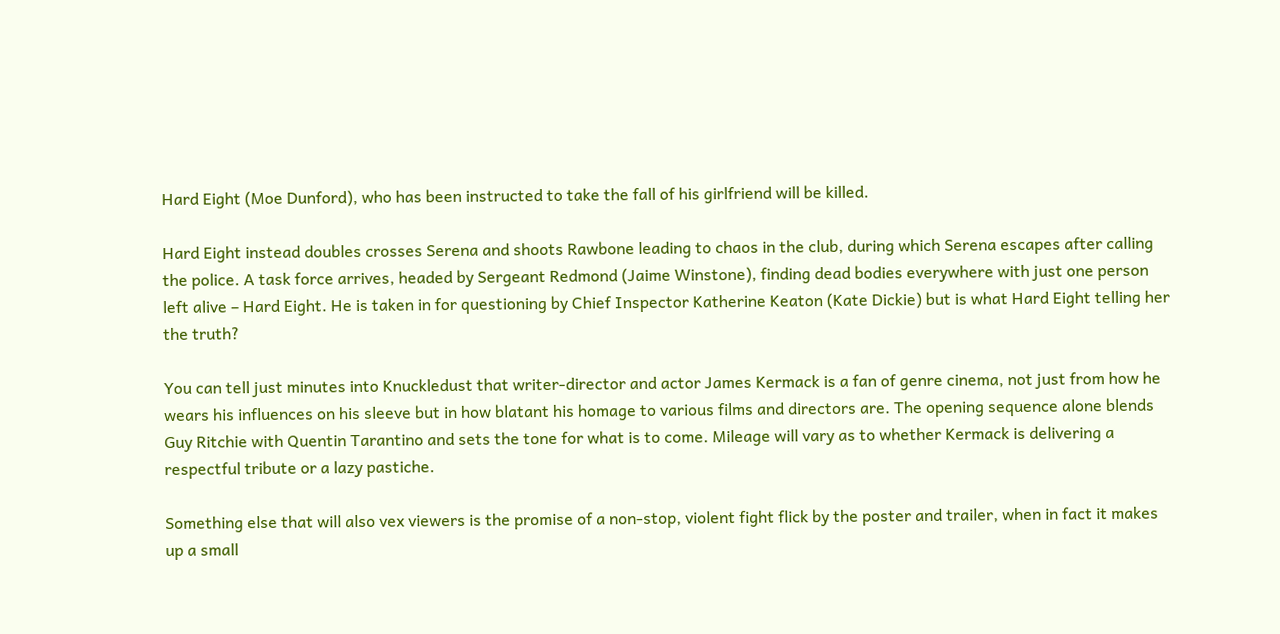Hard Eight (Moe Dunford), who has been instructed to take the fall of his girlfriend will be killed.

Hard Eight instead doubles crosses Serena and shoots Rawbone leading to chaos in the club, during which Serena escapes after calling the police. A task force arrives, headed by Sergeant Redmond (Jaime Winstone), finding dead bodies everywhere with just one person left alive – Hard Eight. He is taken in for questioning by Chief Inspector Katherine Keaton (Kate Dickie) but is what Hard Eight telling her the truth?

You can tell just minutes into Knuckledust that writer-director and actor James Kermack is a fan of genre cinema, not just from how he wears his influences on his sleeve but in how blatant his homage to various films and directors are. The opening sequence alone blends Guy Ritchie with Quentin Tarantino and sets the tone for what is to come. Mileage will vary as to whether Kermack is delivering a respectful tribute or a lazy pastiche.

Something else that will also vex viewers is the promise of a non-stop, violent fight flick by the poster and trailer, when in fact it makes up a small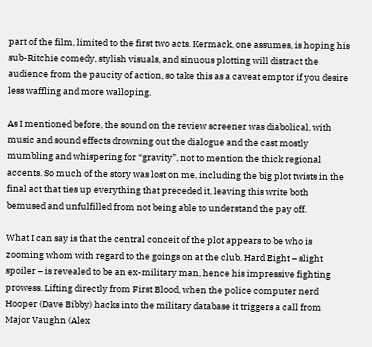part of the film, limited to the first two acts. Kermack, one assumes, is hoping his sub-Ritchie comedy, stylish visuals, and sinuous plotting will distract the audience from the paucity of action, so take this as a caveat emptor if you desire less waffling and more walloping.

As I mentioned before, the sound on the review screener was diabolical, with music and sound effects drowning out the dialogue and the cast mostly mumbling and whispering for “gravity”, not to mention the thick regional accents. So much of the story was lost on me, including the big plot twists in the final act that ties up everything that preceded it, leaving this write both bemused and unfulfilled from not being able to understand the pay off.

What I can say is that the central conceit of the plot appears to be who is zooming whom with regard to the goings on at the club. Hard Eight – slight spoiler – is revealed to be an ex-military man, hence his impressive fighting prowess. Lifting directly from First Blood, when the police computer nerd Hooper (Dave Bibby) hacks into the military database it triggers a call from Major Vaughn (Alex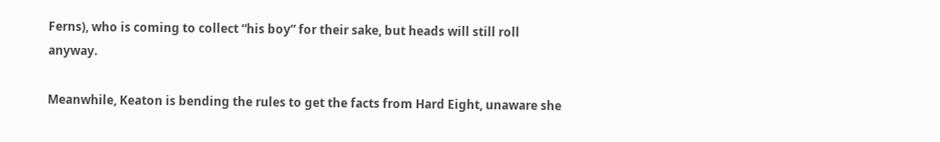Ferns), who is coming to collect “his boy” for their sake, but heads will still roll anyway.

Meanwhile, Keaton is bending the rules to get the facts from Hard Eight, unaware she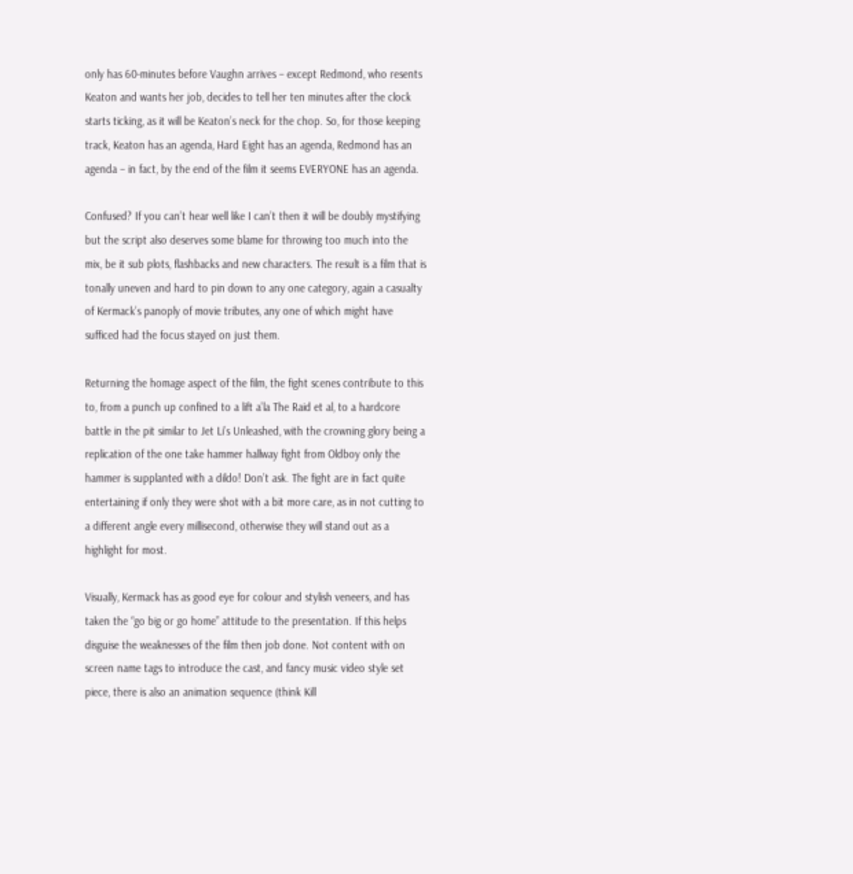only has 60-minutes before Vaughn arrives – except Redmond, who resents Keaton and wants her job, decides to tell her ten minutes after the clock starts ticking, as it will be Keaton’s neck for the chop. So, for those keeping track, Keaton has an agenda, Hard Eight has an agenda, Redmond has an agenda – in fact, by the end of the film it seems EVERYONE has an agenda.

Confused? If you can’t hear well like I can’t then it will be doubly mystifying but the script also deserves some blame for throwing too much into the mix, be it sub plots, flashbacks and new characters. The result is a film that is tonally uneven and hard to pin down to any one category, again a casualty of Kermack’s panoply of movie tributes, any one of which might have sufficed had the focus stayed on just them.

Returning the homage aspect of the film, the fight scenes contribute to this to, from a punch up confined to a lift a’la The Raid et al, to a hardcore battle in the pit similar to Jet Li’s Unleashed, with the crowning glory being a replication of the one take hammer hallway fight from Oldboy only the hammer is supplanted with a dildo! Don’t ask. The fight are in fact quite entertaining if only they were shot with a bit more care, as in not cutting to a different angle every millisecond, otherwise they will stand out as a highlight for most.

Visually, Kermack has as good eye for colour and stylish veneers, and has taken the “go big or go home” attitude to the presentation. If this helps disguise the weaknesses of the film then job done. Not content with on screen name tags to introduce the cast, and fancy music video style set piece, there is also an animation sequence (think Kill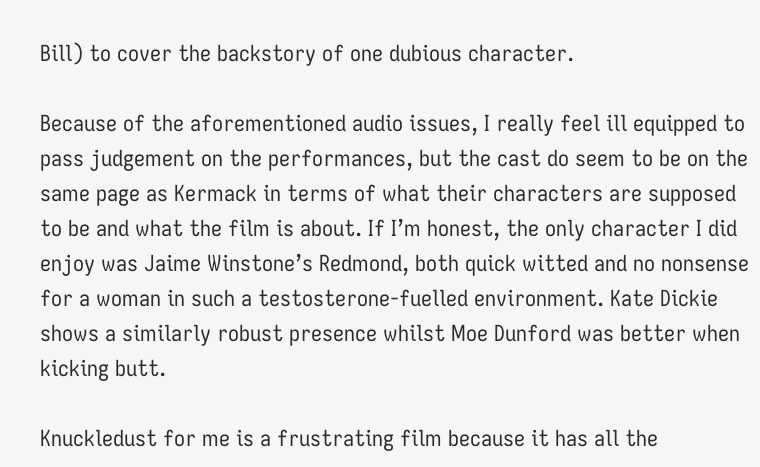Bill) to cover the backstory of one dubious character.

Because of the aforementioned audio issues, I really feel ill equipped to pass judgement on the performances, but the cast do seem to be on the same page as Kermack in terms of what their characters are supposed to be and what the film is about. If I’m honest, the only character I did enjoy was Jaime Winstone’s Redmond, both quick witted and no nonsense for a woman in such a testosterone-fuelled environment. Kate Dickie shows a similarly robust presence whilst Moe Dunford was better when kicking butt.

Knuckledust for me is a frustrating film because it has all the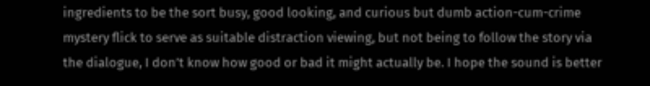ingredients to be the sort busy, good looking, and curious but dumb action-cum-crime mystery flick to serve as suitable distraction viewing, but not being to follow the story via the dialogue, I don’t know how good or bad it might actually be. I hope the sound is better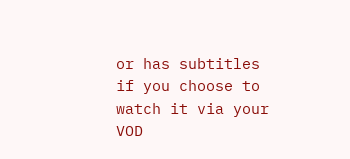or has subtitles if you choose to watch it via your VOD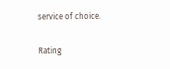service of choice.

Rating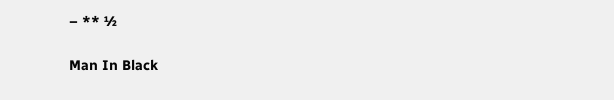– ** ½

Man In Black